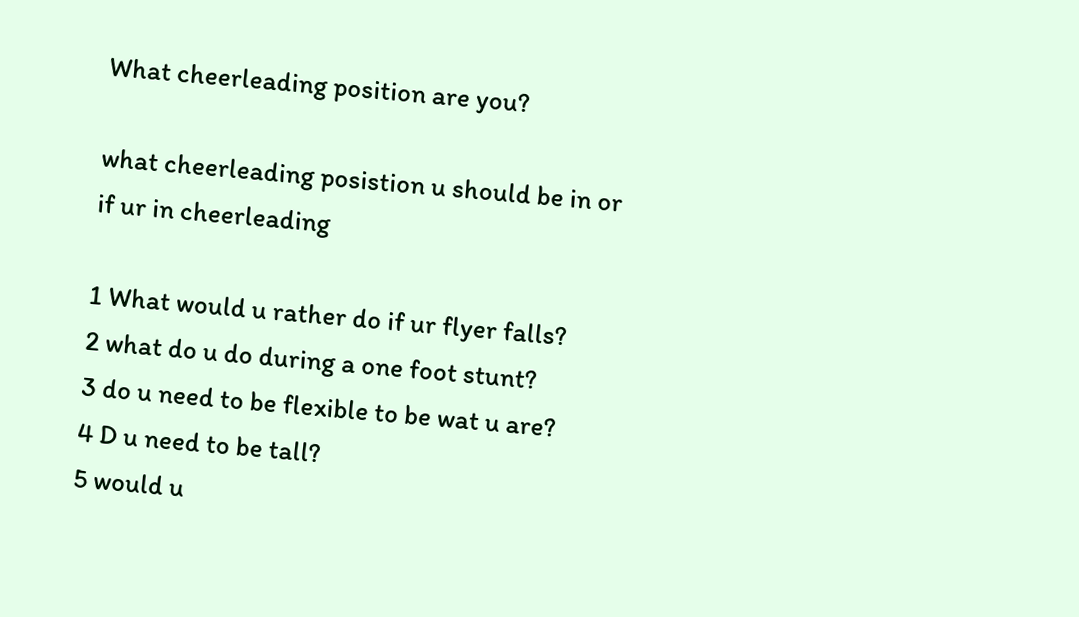What cheerleading position are you?

what cheerleading posistion u should be in or if ur in cheerleading

1 What would u rather do if ur flyer falls?
2 what do u do during a one foot stunt?
3 do u need to be flexible to be wat u are?
4 D u need to be tall?
5 would u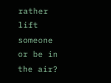rather lift someone or be in the air?